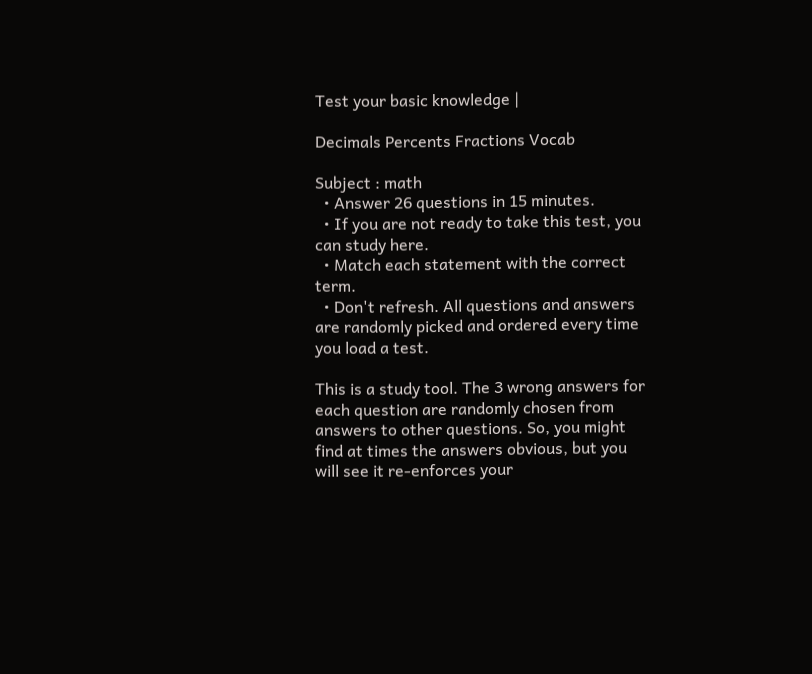Test your basic knowledge |

Decimals Percents Fractions Vocab

Subject : math
  • Answer 26 questions in 15 minutes.
  • If you are not ready to take this test, you can study here.
  • Match each statement with the correct term.
  • Don't refresh. All questions and answers are randomly picked and ordered every time you load a test.

This is a study tool. The 3 wrong answers for each question are randomly chosen from answers to other questions. So, you might find at times the answers obvious, but you will see it re-enforces your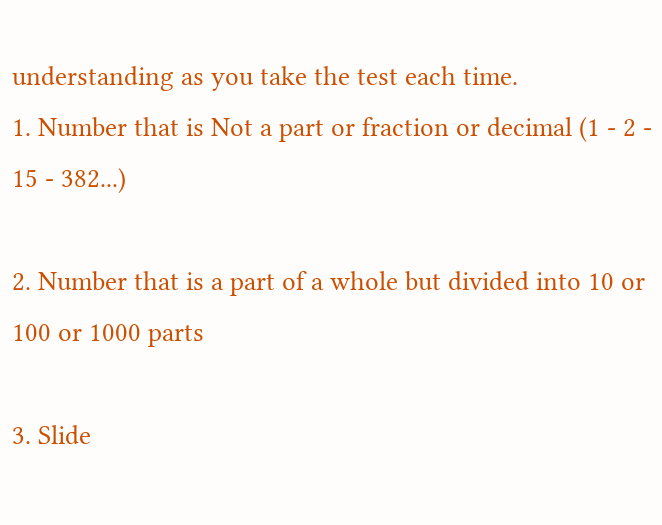understanding as you take the test each time.
1. Number that is Not a part or fraction or decimal (1 - 2 - 15 - 382...)

2. Number that is a part of a whole but divided into 10 or 100 or 1000 parts

3. Slide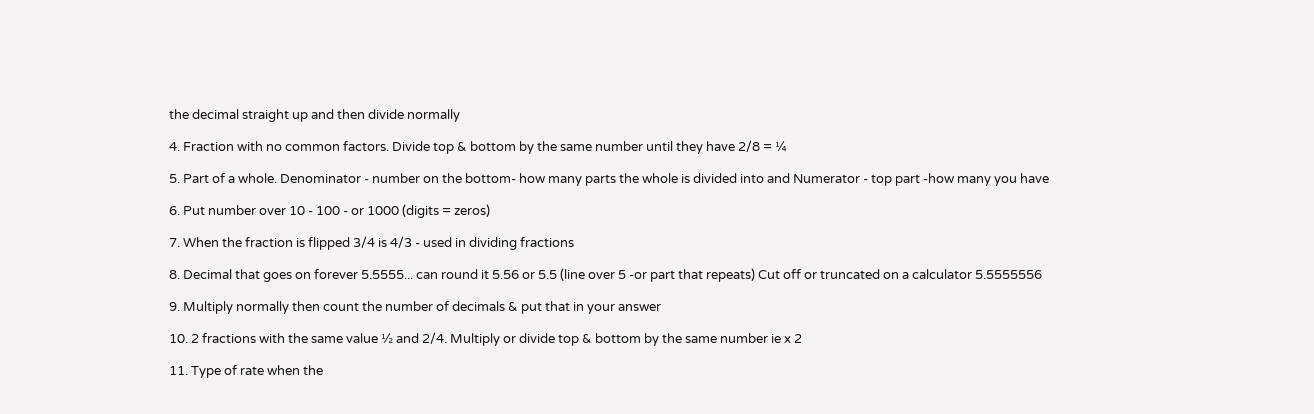the decimal straight up and then divide normally

4. Fraction with no common factors. Divide top & bottom by the same number until they have 2/8 = ¼

5. Part of a whole. Denominator - number on the bottom- how many parts the whole is divided into and Numerator - top part -how many you have

6. Put number over 10 - 100 - or 1000 (digits = zeros)

7. When the fraction is flipped 3/4 is 4/3 - used in dividing fractions

8. Decimal that goes on forever 5.5555... can round it 5.56 or 5.5 (line over 5 -or part that repeats) Cut off or truncated on a calculator 5.5555556

9. Multiply normally then count the number of decimals & put that in your answer

10. 2 fractions with the same value ½ and 2/4. Multiply or divide top & bottom by the same number ie x 2

11. Type of rate when the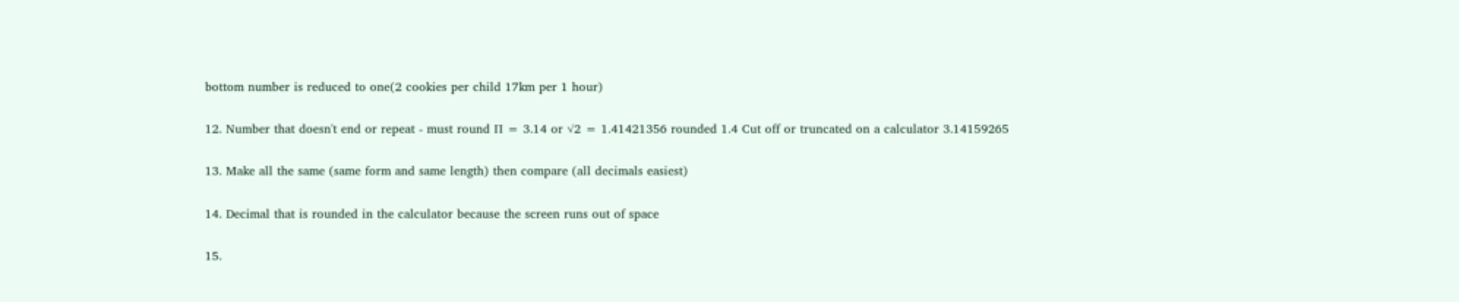bottom number is reduced to one(2 cookies per child 17km per 1 hour)

12. Number that doesn't end or repeat - must round ∏ = 3.14 or √2 = 1.41421356 rounded 1.4 Cut off or truncated on a calculator 3.14159265

13. Make all the same (same form and same length) then compare (all decimals easiest)

14. Decimal that is rounded in the calculator because the screen runs out of space

15.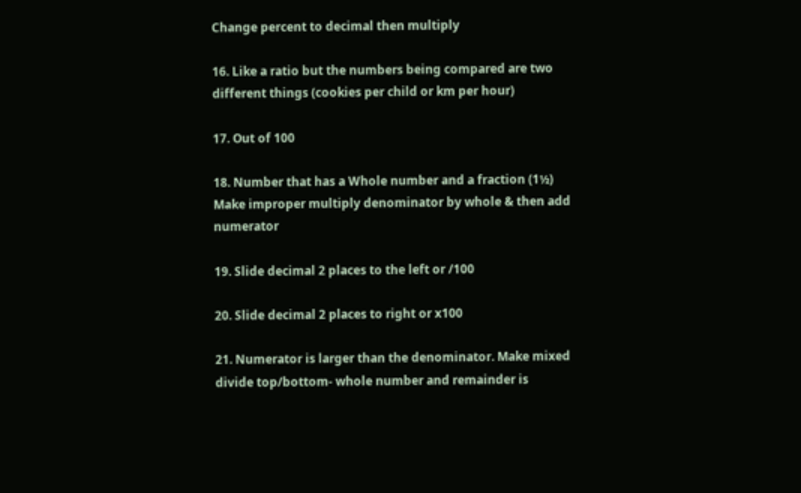Change percent to decimal then multiply

16. Like a ratio but the numbers being compared are two different things (cookies per child or km per hour)

17. Out of 100

18. Number that has a Whole number and a fraction (1½) Make improper multiply denominator by whole & then add numerator

19. Slide decimal 2 places to the left or /100

20. Slide decimal 2 places to right or x100

21. Numerator is larger than the denominator. Make mixed divide top/bottom- whole number and remainder is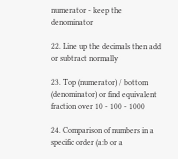numerator - keep the denominator

22. Line up the decimals then add or subtract normally

23. Top (numerator) / bottom (denominator) or find equivalent fraction over 10 - 100 - 1000

24. Comparison of numbers in a specific order (a:b or a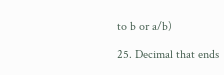to b or a/b)

25. Decimal that ends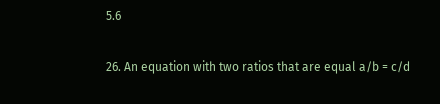5.6

26. An equation with two ratios that are equal a/b = c/d